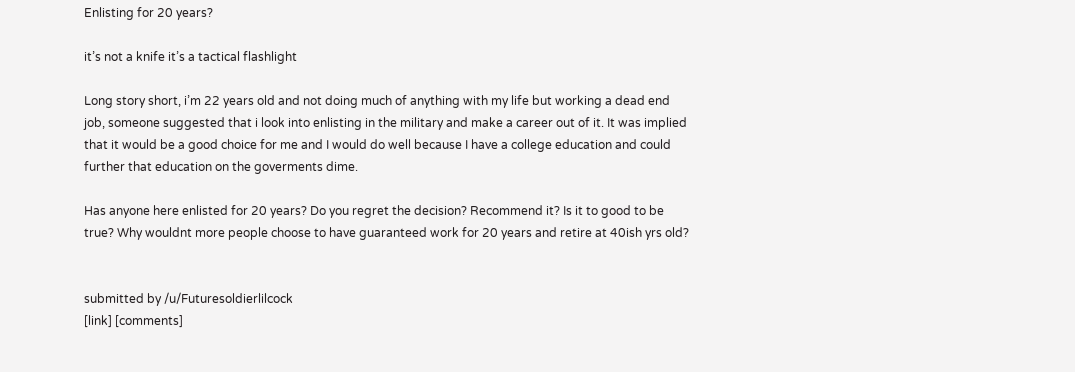Enlisting for 20 years?

it’s not a knife it’s a tactical flashlight

Long story short, i’m 22 years old and not doing much of anything with my life but working a dead end job, someone suggested that i look into enlisting in the military and make a career out of it. It was implied that it would be a good choice for me and I would do well because I have a college education and could further that education on the goverments dime.

Has anyone here enlisted for 20 years? Do you regret the decision? Recommend it? Is it to good to be true? Why wouldnt more people choose to have guaranteed work for 20 years and retire at 40ish yrs old?


submitted by /u/Futuresoldierlilcock
[link] [comments]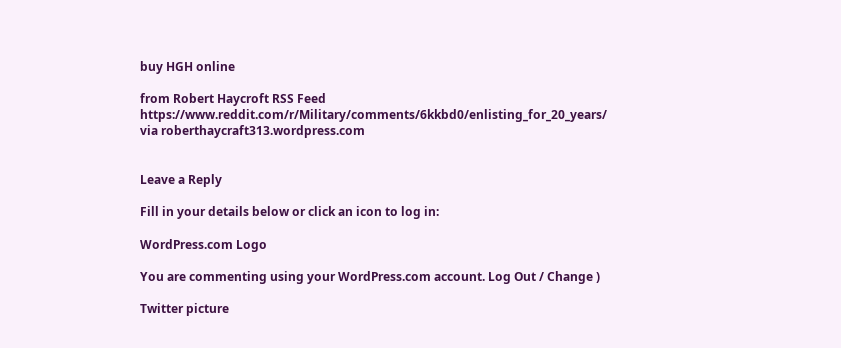buy HGH online

from Robert Haycroft RSS Feed https://www.reddit.com/r/Military/comments/6kkbd0/enlisting_for_20_years/
via roberthaycraft313.wordpress.com


Leave a Reply

Fill in your details below or click an icon to log in:

WordPress.com Logo

You are commenting using your WordPress.com account. Log Out / Change )

Twitter picture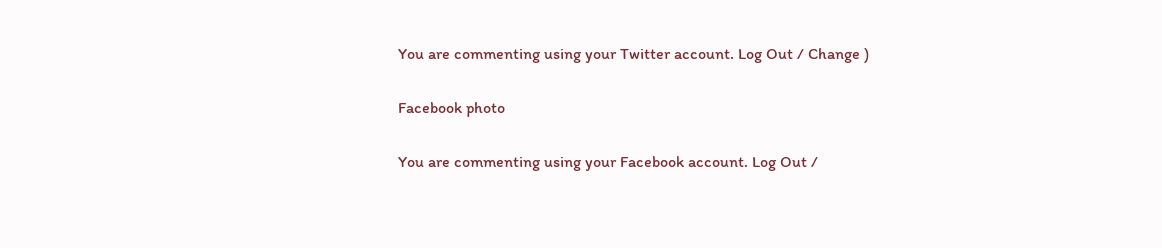You are commenting using your Twitter account. Log Out / Change )

Facebook photo

You are commenting using your Facebook account. Log Out /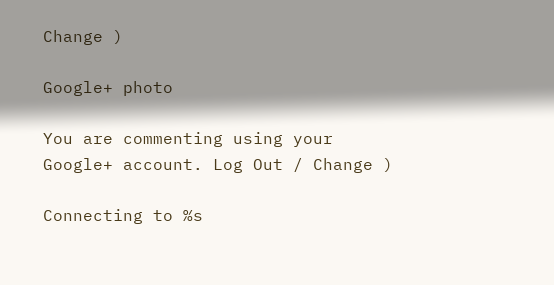Change )

Google+ photo

You are commenting using your Google+ account. Log Out / Change )

Connecting to %s